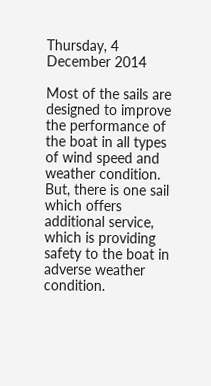Thursday, 4 December 2014

Most of the sails are designed to improve the performance of the boat in all types of wind speed and weather condition. But, there is one sail which offers additional service, which is providing safety to the boat in adverse weather condition.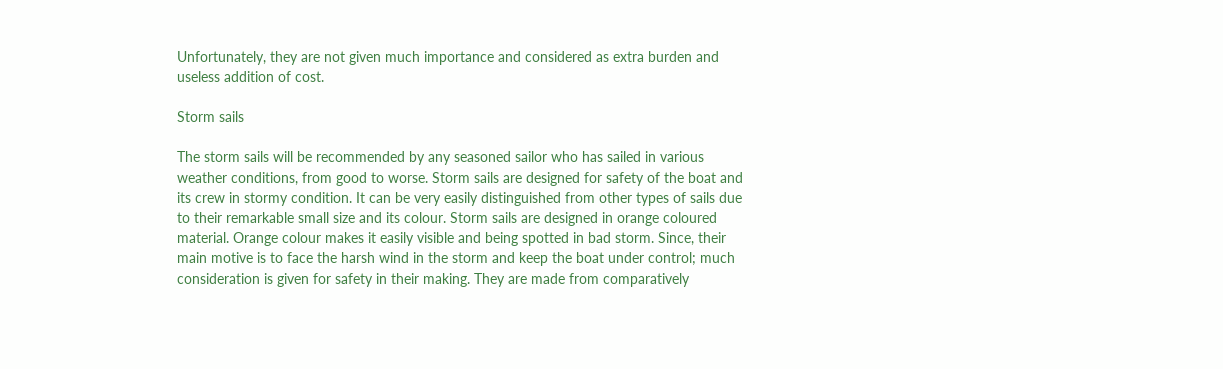Unfortunately, they are not given much importance and considered as extra burden and useless addition of cost.

Storm sails

The storm sails will be recommended by any seasoned sailor who has sailed in various weather conditions, from good to worse. Storm sails are designed for safety of the boat and its crew in stormy condition. It can be very easily distinguished from other types of sails due to their remarkable small size and its colour. Storm sails are designed in orange coloured material. Orange colour makes it easily visible and being spotted in bad storm. Since, their main motive is to face the harsh wind in the storm and keep the boat under control; much consideration is given for safety in their making. They are made from comparatively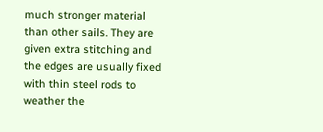much stronger material than other sails. They are given extra stitching and the edges are usually fixed with thin steel rods to weather the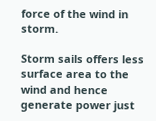force of the wind in storm.

Storm sails offers less surface area to the wind and hence generate power just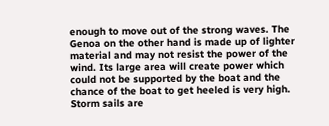enough to move out of the strong waves. The Genoa on the other hand is made up of lighter material and may not resist the power of the wind. Its large area will create power which could not be supported by the boat and the chance of the boat to get heeled is very high. Storm sails are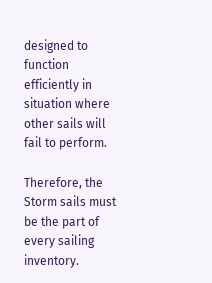designed to function efficiently in situation where other sails will fail to perform.

Therefore, the Storm sails must be the part of every sailing inventory.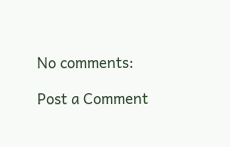No comments:

Post a Comment